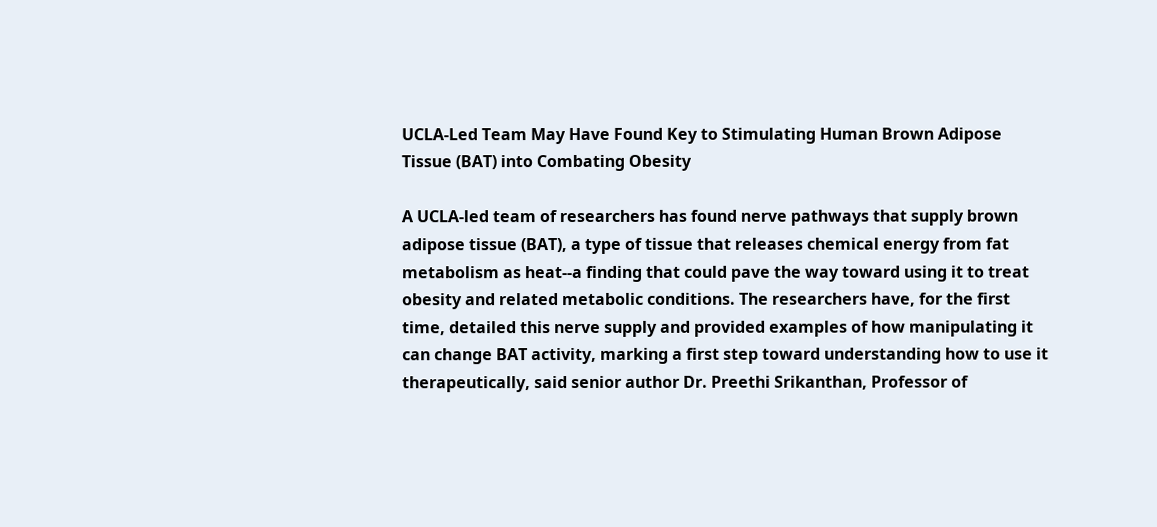UCLA-Led Team May Have Found Key to Stimulating Human Brown Adipose Tissue (BAT) into Combating Obesity

A UCLA-led team of researchers has found nerve pathways that supply brown adipose tissue (BAT), a type of tissue that releases chemical energy from fat metabolism as heat--a finding that could pave the way toward using it to treat obesity and related metabolic conditions. The researchers have, for the first time, detailed this nerve supply and provided examples of how manipulating it can change BAT activity, marking a first step toward understanding how to use it therapeutically, said senior author Dr. Preethi Srikanthan, Professor of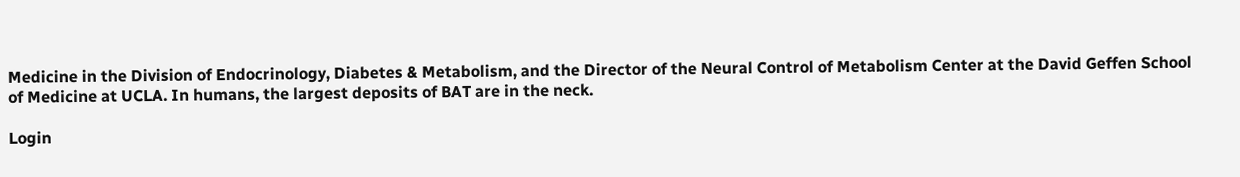Medicine in the Division of Endocrinology, Diabetes & Metabolism, and the Director of the Neural Control of Metabolism Center at the David Geffen School of Medicine at UCLA. In humans, the largest deposits of BAT are in the neck.

Login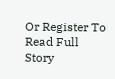Or Register To Read Full Story